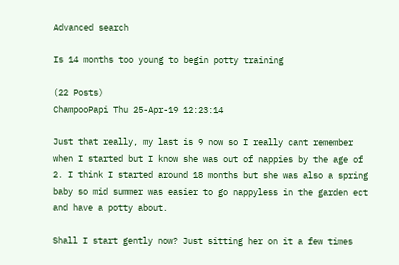Advanced search

Is 14 months too young to begin potty training

(22 Posts)
ChampooPapi Thu 25-Apr-19 12:23:14

Just that really, my last is 9 now so I really cant remember when I started but I know she was out of nappies by the age of 2. I think I started around 18 months but she was also a spring baby so mid summer was easier to go nappyless in the garden ect and have a potty about.

Shall I start gently now? Just sitting her on it a few times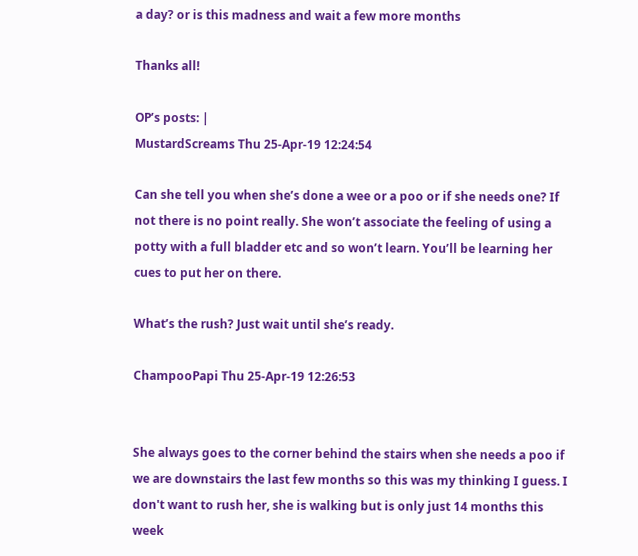a day? or is this madness and wait a few more months

Thanks all!

OP’s posts: |
MustardScreams Thu 25-Apr-19 12:24:54

Can she tell you when she’s done a wee or a poo or if she needs one? If not there is no point really. She won’t associate the feeling of using a potty with a full bladder etc and so won’t learn. You’ll be learning her cues to put her on there.

What’s the rush? Just wait until she’s ready.

ChampooPapi Thu 25-Apr-19 12:26:53


She always goes to the corner behind the stairs when she needs a poo if we are downstairs the last few months so this was my thinking I guess. I don't want to rush her, she is walking but is only just 14 months this week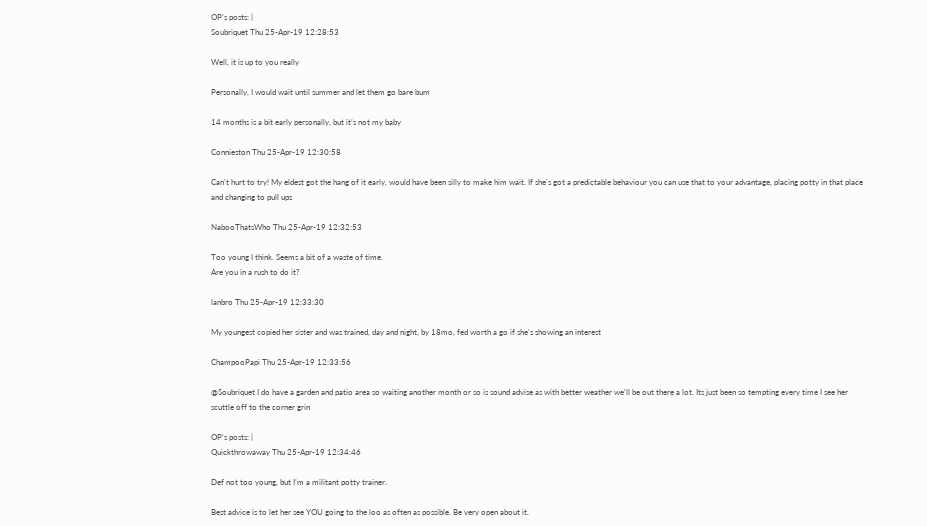OP’s posts: |
Soubriquet Thu 25-Apr-19 12:28:53

Well, it is up to you really

Personally, I would wait until summer and let them go bare bum

14 months is a bit early personally, but it’s not my baby

Connieston Thu 25-Apr-19 12:30:58

Can't hurt to try! My eldest got the hang of it early, would have been silly to make him wait. If she's got a predictable behaviour you can use that to your advantage, placing potty in that place and changing to pull ups

NabooThatsWho Thu 25-Apr-19 12:32:53

Too young I think. Seems a bit of a waste of time.
Are you in a rush to do it?

lanbro Thu 25-Apr-19 12:33:30

My youngest copied her sister and was trained, day and night, by 18mo, fed worth a go if she's showing an interest

ChampooPapi Thu 25-Apr-19 12:33:56

@Soubriquet I do have a garden and patio area so waiting another month or so is sound advise as with better weather we'll be out there a lot. Its just been so tempting every time I see her scuttle off to the corner grin

OP’s posts: |
Quickthrowaway Thu 25-Apr-19 12:34:46

Def not too young, but I’m a militant potty trainer.

Best advice is to let her see YOU going to the loo as often as possible. Be very open about it.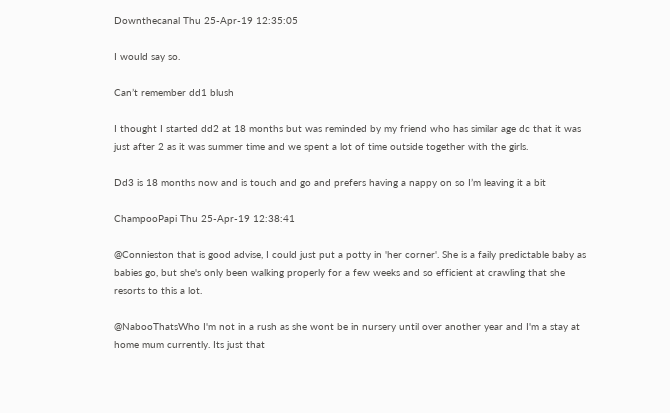Downthecanal Thu 25-Apr-19 12:35:05

I would say so.

Can’t remember dd1 blush

I thought I started dd2 at 18 months but was reminded by my friend who has similar age dc that it was just after 2 as it was summer time and we spent a lot of time outside together with the girls.

Dd3 is 18 months now and is touch and go and prefers having a nappy on so I’m leaving it a bit

ChampooPapi Thu 25-Apr-19 12:38:41

@Connieston that is good advise, I could just put a potty in 'her corner'. She is a faily predictable baby as babies go, but she's only been walking properly for a few weeks and so efficient at crawling that she resorts to this a lot.

@NabooThatsWho I'm not in a rush as she wont be in nursery until over another year and I'm a stay at home mum currently. Its just that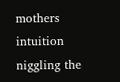mothers intuition niggling the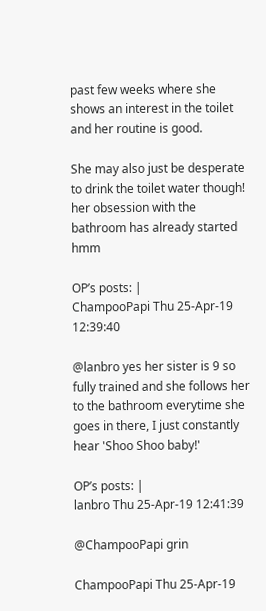past few weeks where she shows an interest in the toilet and her routine is good.

She may also just be desperate to drink the toilet water though! her obsession with the bathroom has already started hmm

OP’s posts: |
ChampooPapi Thu 25-Apr-19 12:39:40

@lanbro yes her sister is 9 so fully trained and she follows her to the bathroom everytime she goes in there, I just constantly hear 'Shoo Shoo baby!'

OP’s posts: |
lanbro Thu 25-Apr-19 12:41:39

@ChampooPapi grin

ChampooPapi Thu 25-Apr-19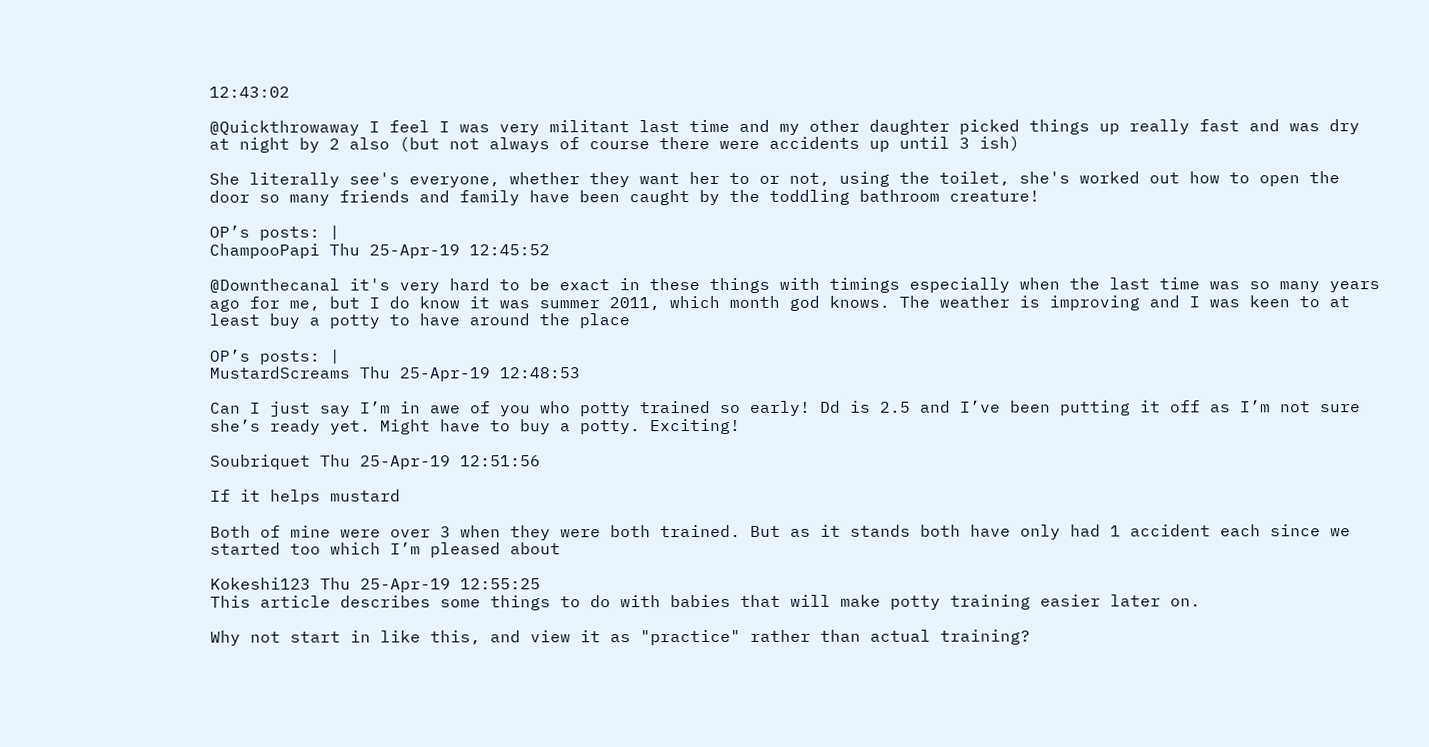12:43:02

@Quickthrowaway I feel I was very militant last time and my other daughter picked things up really fast and was dry at night by 2 also (but not always of course there were accidents up until 3 ish)

She literally see's everyone, whether they want her to or not, using the toilet, she's worked out how to open the door so many friends and family have been caught by the toddling bathroom creature!

OP’s posts: |
ChampooPapi Thu 25-Apr-19 12:45:52

@Downthecanal it's very hard to be exact in these things with timings especially when the last time was so many years ago for me, but I do know it was summer 2011, which month god knows. The weather is improving and I was keen to at least buy a potty to have around the place

OP’s posts: |
MustardScreams Thu 25-Apr-19 12:48:53

Can I just say I’m in awe of you who potty trained so early! Dd is 2.5 and I’ve been putting it off as I’m not sure she’s ready yet. Might have to buy a potty. Exciting!

Soubriquet Thu 25-Apr-19 12:51:56

If it helps mustard

Both of mine were over 3 when they were both trained. But as it stands both have only had 1 accident each since we started too which I’m pleased about

Kokeshi123 Thu 25-Apr-19 12:55:25
This article describes some things to do with babies that will make potty training easier later on.

Why not start in like this, and view it as "practice" rather than actual training?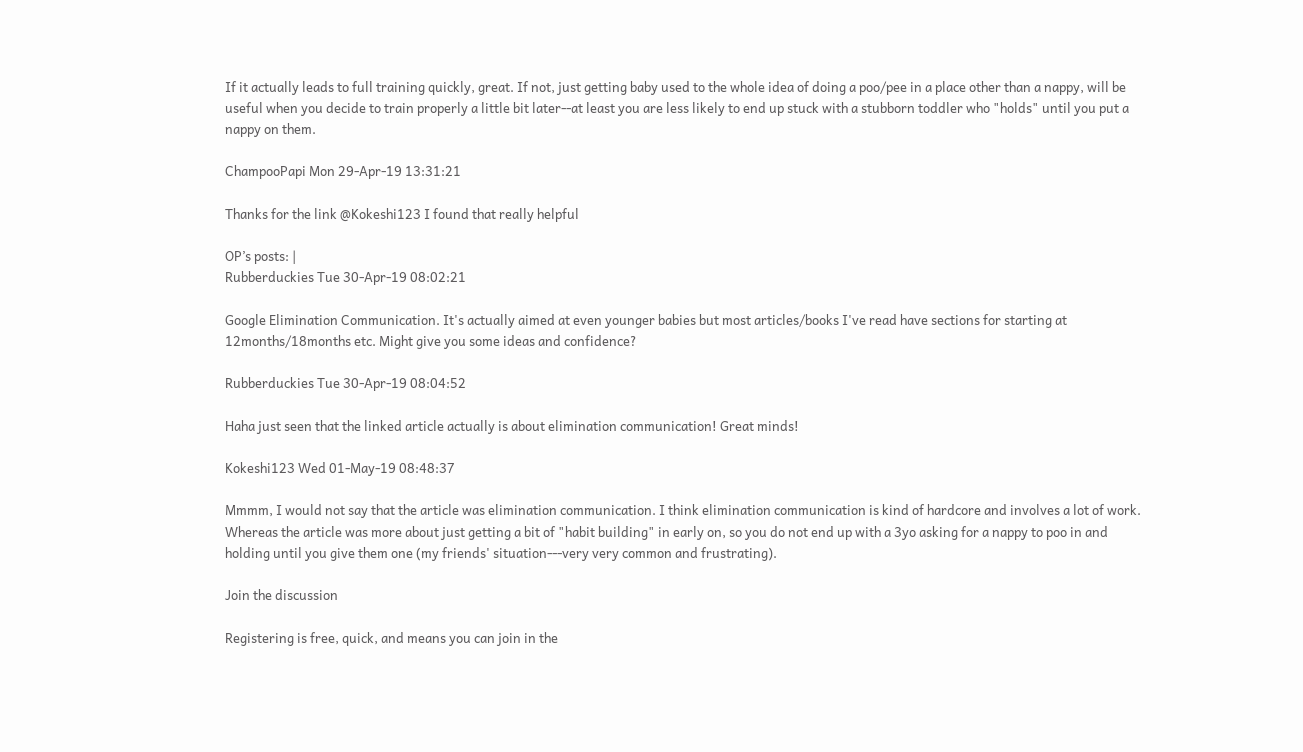If it actually leads to full training quickly, great. If not, just getting baby used to the whole idea of doing a poo/pee in a place other than a nappy, will be useful when you decide to train properly a little bit later--at least you are less likely to end up stuck with a stubborn toddler who "holds" until you put a nappy on them.

ChampooPapi Mon 29-Apr-19 13:31:21

Thanks for the link @Kokeshi123 I found that really helpful

OP’s posts: |
Rubberduckies Tue 30-Apr-19 08:02:21

Google Elimination Communication. It's actually aimed at even younger babies but most articles/books I've read have sections for starting at 12months/18months etc. Might give you some ideas and confidence?

Rubberduckies Tue 30-Apr-19 08:04:52

Haha just seen that the linked article actually is about elimination communication! Great minds!

Kokeshi123 Wed 01-May-19 08:48:37

Mmmm, I would not say that the article was elimination communication. I think elimination communication is kind of hardcore and involves a lot of work. Whereas the article was more about just getting a bit of "habit building" in early on, so you do not end up with a 3yo asking for a nappy to poo in and holding until you give them one (my friends' situation---very very common and frustrating).

Join the discussion

Registering is free, quick, and means you can join in the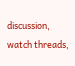discussion, watch threads,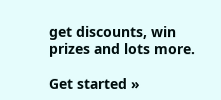get discounts, win prizes and lots more.

Get started »